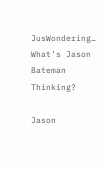JusWondering… What’s Jason Bateman Thinking?

Jason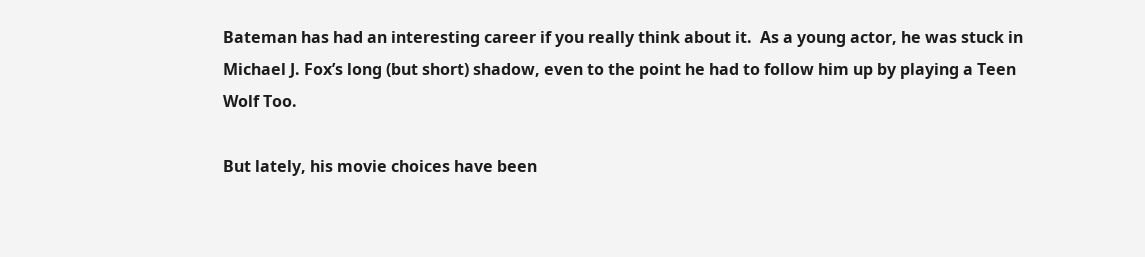Bateman has had an interesting career if you really think about it.  As a young actor, he was stuck in Michael J. Fox’s long (but short) shadow, even to the point he had to follow him up by playing a Teen Wolf Too.

But lately, his movie choices have been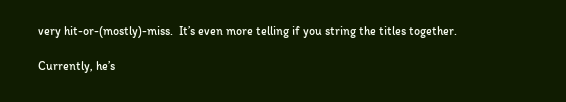very hit-or-(mostly)-miss.  It’s even more telling if you string the titles together.

Currently, he’s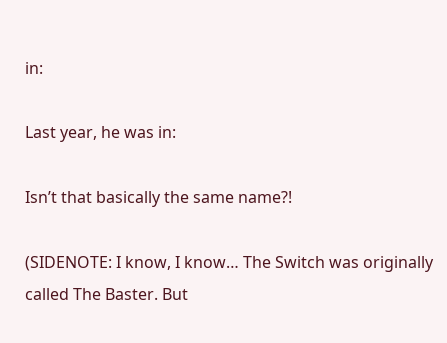in:

Last year, he was in:

Isn’t that basically the same name?!

(SIDENOTE: I know, I know… The Switch was originally called The Baster. But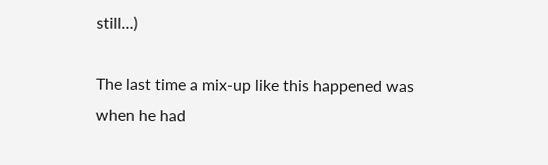still…)

The last time a mix-up like this happened was when he had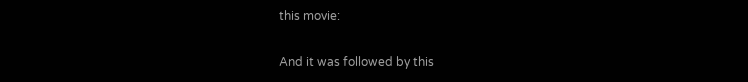this movie:

And it was followed by this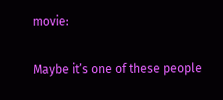movie:

Maybe it’s one of these people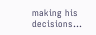making his decisions…